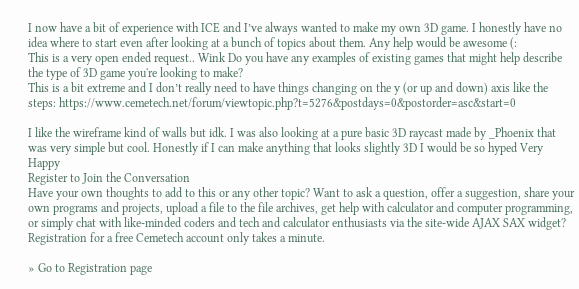I now have a bit of experience with ICE and I’ve always wanted to make my own 3D game. I honestly have no idea where to start even after looking at a bunch of topics about them. Any help would be awesome (:
This is a very open ended request.. Wink Do you have any examples of existing games that might help describe the type of 3D game you're looking to make?
This is a bit extreme and I don’t really need to have things changing on the y (or up and down) axis like the steps: https://www.cemetech.net/forum/viewtopic.php?t=5276&postdays=0&postorder=asc&start=0

I like the wireframe kind of walls but idk. I was also looking at a pure basic 3D raycast made by _Phoenix that was very simple but cool. Honestly if I can make anything that looks slightly 3D I would be so hyped Very Happy
Register to Join the Conversation
Have your own thoughts to add to this or any other topic? Want to ask a question, offer a suggestion, share your own programs and projects, upload a file to the file archives, get help with calculator and computer programming, or simply chat with like-minded coders and tech and calculator enthusiasts via the site-wide AJAX SAX widget? Registration for a free Cemetech account only takes a minute.

» Go to Registration page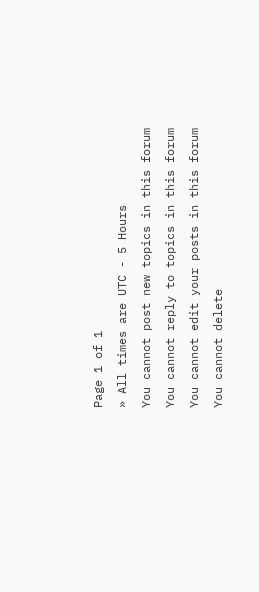Page 1 of 1
» All times are UTC - 5 Hours
You cannot post new topics in this forum
You cannot reply to topics in this forum
You cannot edit your posts in this forum
You cannot delete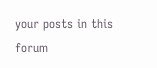your posts in this forum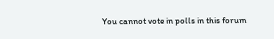You cannot vote in polls in this forum